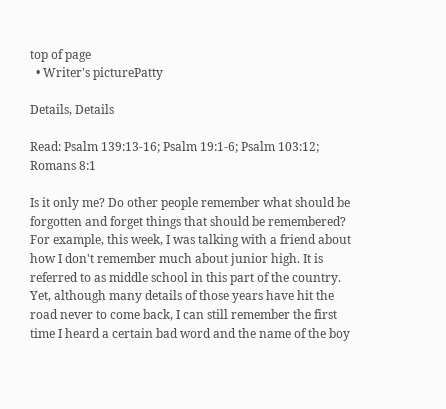top of page
  • Writer's picturePatty

Details, Details

Read: Psalm 139:13-16; Psalm 19:1-6; Psalm 103:12; Romans 8:1

Is it only me? Do other people remember what should be forgotten and forget things that should be remembered? For example, this week, I was talking with a friend about how I don't remember much about junior high. It is referred to as middle school in this part of the country. Yet, although many details of those years have hit the road never to come back, I can still remember the first time I heard a certain bad word and the name of the boy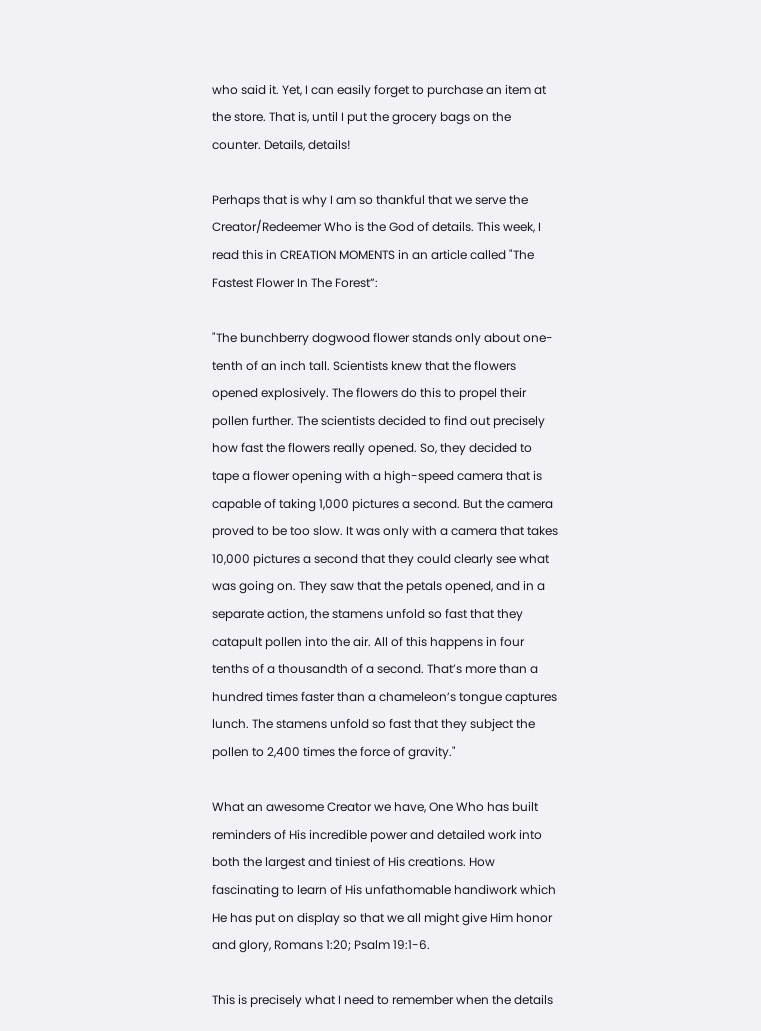who said it. Yet, I can easily forget to purchase an item at the store. That is, until I put the grocery bags on the counter. Details, details!

Perhaps that is why I am so thankful that we serve the Creator/Redeemer Who is the God of details. This week, I read this in CREATION MOMENTS in an article called "The Fastest Flower In The Forest”:

"The bunchberry dogwood flower stands only about one-tenth of an inch tall. Scientists knew that the flowers opened explosively. The flowers do this to propel their pollen further. The scientists decided to find out precisely how fast the flowers really opened. So, they decided to tape a flower opening with a high-speed camera that is capable of taking 1,000 pictures a second. But the camera proved to be too slow. It was only with a camera that takes 10,000 pictures a second that they could clearly see what was going on. They saw that the petals opened, and in a separate action, the stamens unfold so fast that they catapult pollen into the air. All of this happens in four tenths of a thousandth of a second. That’s more than a hundred times faster than a chameleon’s tongue captures lunch. The stamens unfold so fast that they subject the pollen to 2,400 times the force of gravity."

What an awesome Creator we have, One Who has built reminders of His incredible power and detailed work into both the largest and tiniest of His creations. How fascinating to learn of His unfathomable handiwork which He has put on display so that we all might give Him honor and glory, Romans 1:20; Psalm 19:1-6.

This is precisely what I need to remember when the details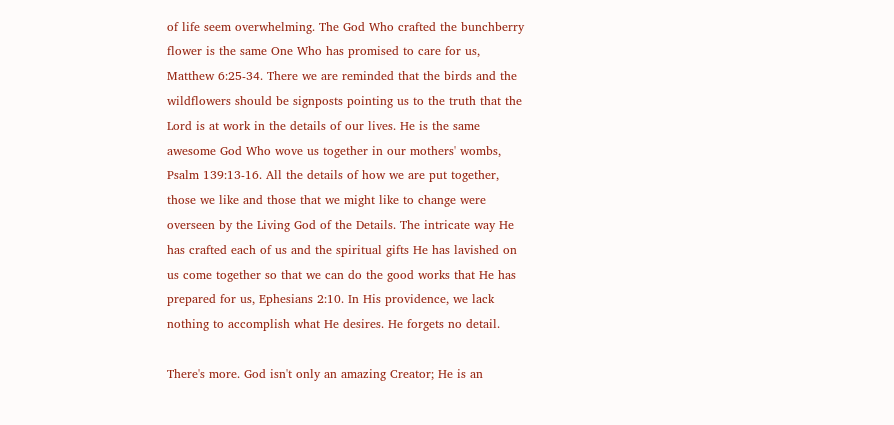of life seem overwhelming. The God Who crafted the bunchberry flower is the same One Who has promised to care for us, Matthew 6:25-34. There we are reminded that the birds and the wildflowers should be signposts pointing us to the truth that the Lord is at work in the details of our lives. He is the same awesome God Who wove us together in our mothers' wombs, Psalm 139:13-16. All the details of how we are put together, those we like and those that we might like to change were overseen by the Living God of the Details. The intricate way He has crafted each of us and the spiritual gifts He has lavished on us come together so that we can do the good works that He has prepared for us, Ephesians 2:10. In His providence, we lack nothing to accomplish what He desires. He forgets no detail.

There's more. God isn't only an amazing Creator; He is an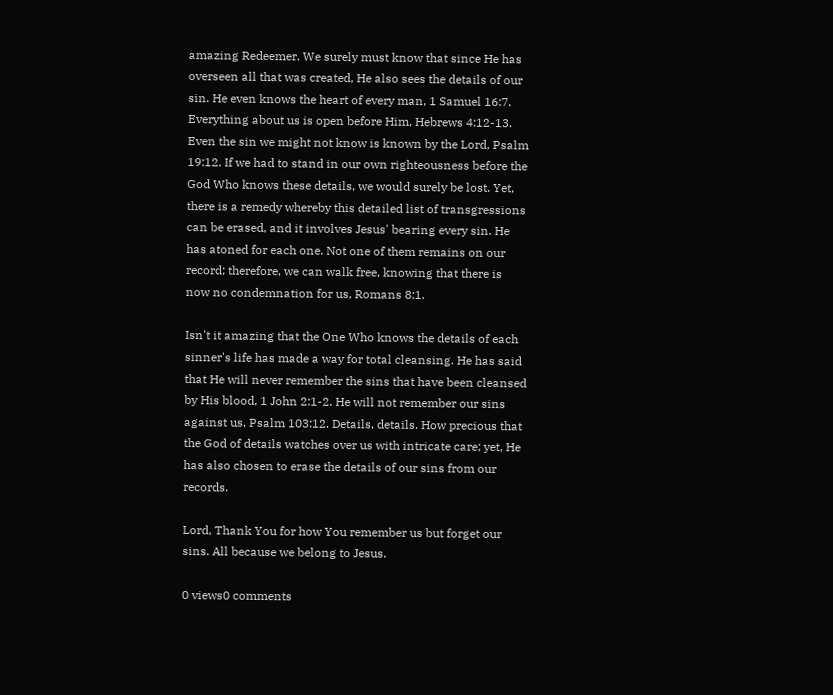amazing Redeemer. We surely must know that since He has overseen all that was created, He also sees the details of our sin. He even knows the heart of every man, 1 Samuel 16:7. Everything about us is open before Him, Hebrews 4:12-13. Even the sin we might not know is known by the Lord, Psalm 19:12. If we had to stand in our own righteousness before the God Who knows these details, we would surely be lost. Yet, there is a remedy whereby this detailed list of transgressions can be erased, and it involves Jesus' bearing every sin. He has atoned for each one. Not one of them remains on our record; therefore, we can walk free, knowing that there is now no condemnation for us, Romans 8:1.

Isn't it amazing that the One Who knows the details of each sinner's life has made a way for total cleansing. He has said that He will never remember the sins that have been cleansed by His blood, 1 John 2:1-2. He will not remember our sins against us, Psalm 103:12. Details, details. How precious that the God of details watches over us with intricate care; yet, He has also chosen to erase the details of our sins from our records.

Lord, Thank You for how You remember us but forget our sins. All because we belong to Jesus.

0 views0 comments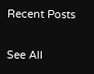Recent Posts

See All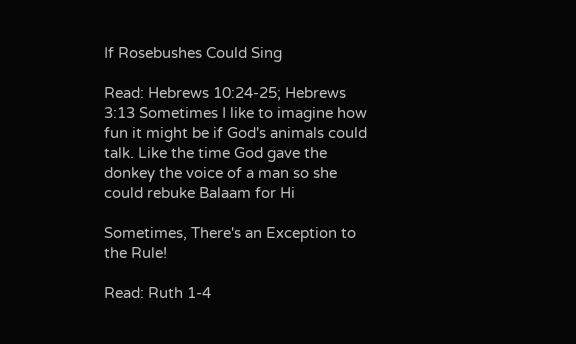If Rosebushes Could Sing

Read: Hebrews 10:24-25; Hebrews 3:13 Sometimes I like to imagine how fun it might be if God's animals could talk. Like the time God gave the donkey the voice of a man so she could rebuke Balaam for Hi

Sometimes, There's an Exception to the Rule!

Read: Ruth 1-4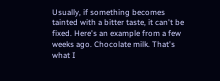Usually, if something becomes tainted with a bitter taste, it can't be fixed. Here's an example from a few weeks ago. Chocolate milk. That's what I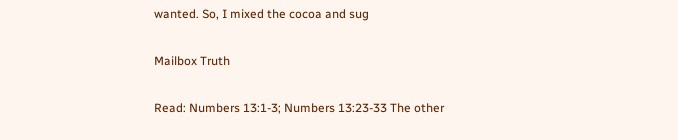wanted. So, I mixed the cocoa and sug

Mailbox Truth

Read: Numbers 13:1-3; Numbers 13:23-33 The other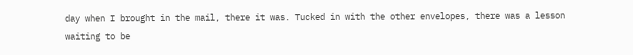day when I brought in the mail, there it was. Tucked in with the other envelopes, there was a lesson waiting to be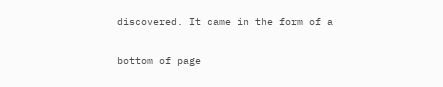discovered. It came in the form of a


bottom of page